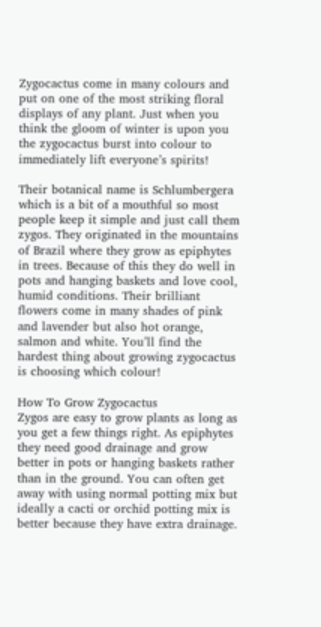Zygocactus come in many colours and put on one of the most striking floral displays of any plant. Just when you think the gloom of winter is upon you the zygocactus burst into colour to immediately lift everyone’s spirits!

Their botanical name is Schlumbergera which is a bit of a mouthful so most people keep it simple and just call them zygos. They originated in the mountains of Brazil where they grow as epiphytes in trees. Because of this they do well in pots and hanging baskets and love cool, humid conditions. Their brilliant flowers come in many shades of pink and lavender but also hot orange, salmon and white. You’ll find the hardest thing about growing zygocactus is choosing which colour!

How To Grow Zygocactus
Zygos are easy to grow plants as long as you get a few things right. As epiphytes they need good drainage and grow better in pots or hanging baskets rather than in the ground. You can often get away with using normal potting mix but ideally a cacti or orchid potting mix is better because they have extra drainage.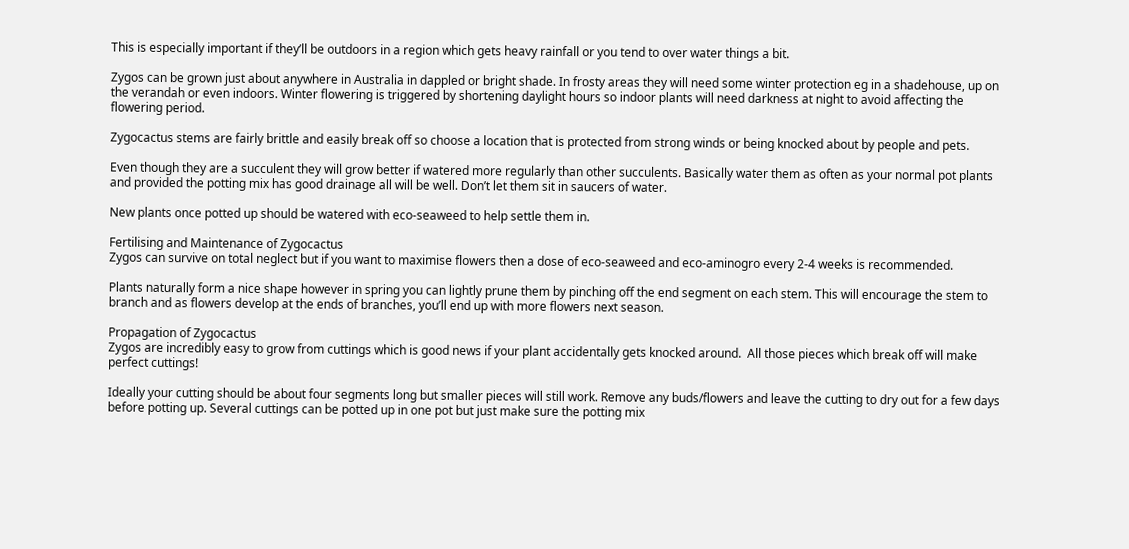This is especially important if they’ll be outdoors in a region which gets heavy rainfall or you tend to over water things a bit.

Zygos can be grown just about anywhere in Australia in dappled or bright shade. In frosty areas they will need some winter protection eg in a shadehouse, up on the verandah or even indoors. Winter flowering is triggered by shortening daylight hours so indoor plants will need darkness at night to avoid affecting the flowering period.

Zygocactus stems are fairly brittle and easily break off so choose a location that is protected from strong winds or being knocked about by people and pets.

Even though they are a succulent they will grow better if watered more regularly than other succulents. Basically water them as often as your normal pot plants and provided the potting mix has good drainage all will be well. Don’t let them sit in saucers of water.

New plants once potted up should be watered with eco-seaweed to help settle them in.

Fertilising and Maintenance of Zygocactus
Zygos can survive on total neglect but if you want to maximise flowers then a dose of eco-seaweed and eco-aminogro every 2-4 weeks is recommended.

Plants naturally form a nice shape however in spring you can lightly prune them by pinching off the end segment on each stem. This will encourage the stem to branch and as flowers develop at the ends of branches, you’ll end up with more flowers next season.

Propagation of Zygocactus
Zygos are incredibly easy to grow from cuttings which is good news if your plant accidentally gets knocked around.  All those pieces which break off will make perfect cuttings!

Ideally your cutting should be about four segments long but smaller pieces will still work. Remove any buds/flowers and leave the cutting to dry out for a few days before potting up. Several cuttings can be potted up in one pot but just make sure the potting mix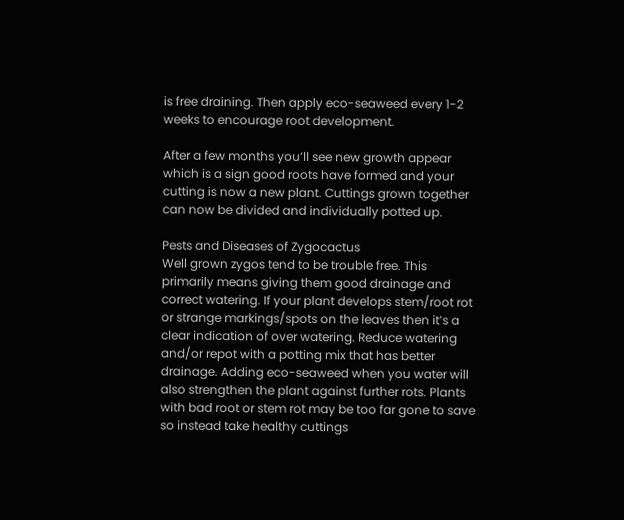is free draining. Then apply eco-seaweed every 1-2 weeks to encourage root development.

After a few months you’ll see new growth appear which is a sign good roots have formed and your cutting is now a new plant. Cuttings grown together can now be divided and individually potted up.

Pests and Diseases of Zygocactus
Well grown zygos tend to be trouble free. This primarily means giving them good drainage and correct watering. If your plant develops stem/root rot or strange markings/spots on the leaves then it’s a clear indication of over watering. Reduce watering and/or repot with a potting mix that has better drainage. Adding eco-seaweed when you water will also strengthen the plant against further rots. Plants with bad root or stem rot may be too far gone to save so instead take healthy cuttings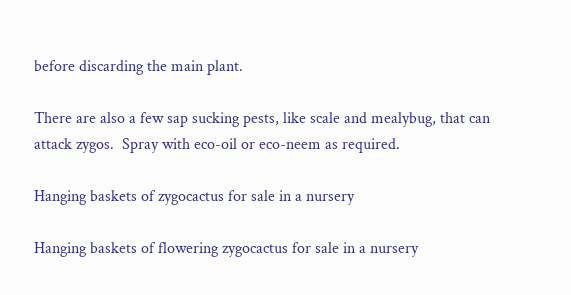before discarding the main plant.

There are also a few sap sucking pests, like scale and mealybug, that can attack zygos.  Spray with eco-oil or eco-neem as required.

Hanging baskets of zygocactus for sale in a nursery

Hanging baskets of flowering zygocactus for sale in a nursery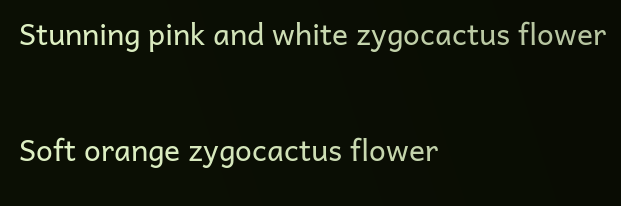Stunning pink and white zygocactus flower

Soft orange zygocactus flower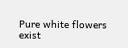Pure white flowers exist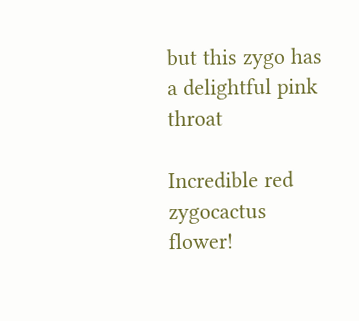but this zygo has a delightful pink throat

Incredible red zygocactus flower!